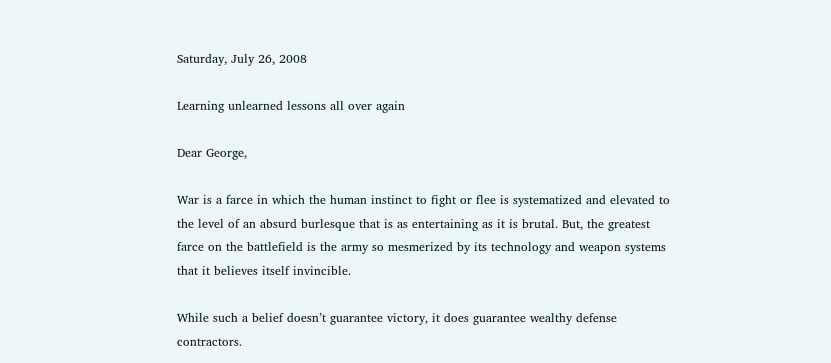Saturday, July 26, 2008

Learning unlearned lessons all over again

Dear George,

War is a farce in which the human instinct to fight or flee is systematized and elevated to the level of an absurd burlesque that is as entertaining as it is brutal. But, the greatest farce on the battlefield is the army so mesmerized by its technology and weapon systems that it believes itself invincible.

While such a belief doesn’t guarantee victory, it does guarantee wealthy defense contractors.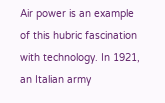Air power is an example of this hubric fascination with technology. In 1921, an Italian army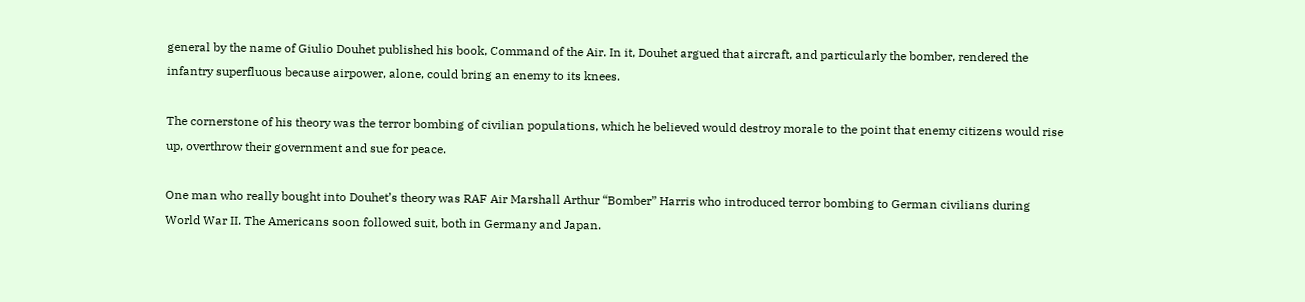general by the name of Giulio Douhet published his book, Command of the Air. In it, Douhet argued that aircraft, and particularly the bomber, rendered the infantry superfluous because airpower, alone, could bring an enemy to its knees.

The cornerstone of his theory was the terror bombing of civilian populations, which he believed would destroy morale to the point that enemy citizens would rise up, overthrow their government and sue for peace.

One man who really bought into Douhet’s theory was RAF Air Marshall Arthur “Bomber” Harris who introduced terror bombing to German civilians during World War II. The Americans soon followed suit, both in Germany and Japan.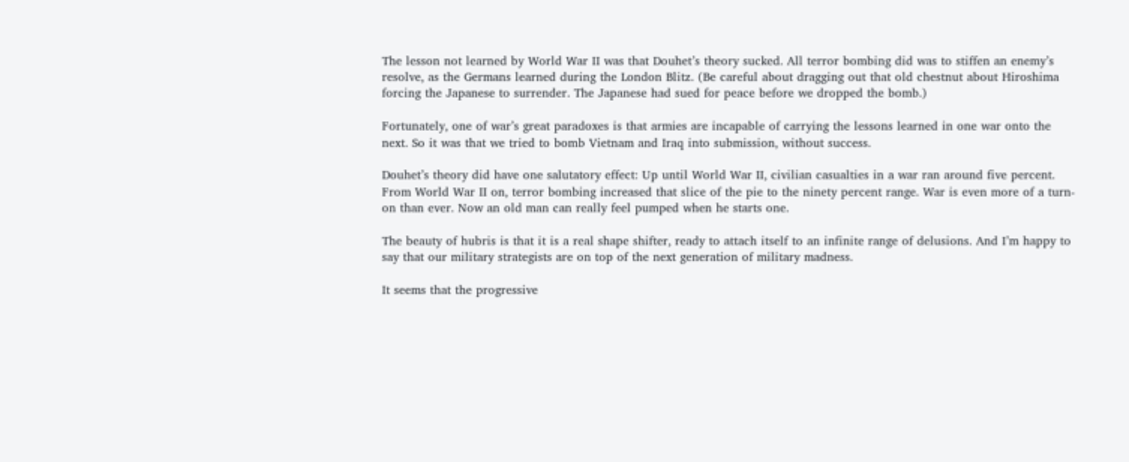The lesson not learned by World War II was that Douhet’s theory sucked. All terror bombing did was to stiffen an enemy’s resolve, as the Germans learned during the London Blitz. (Be careful about dragging out that old chestnut about Hiroshima forcing the Japanese to surrender. The Japanese had sued for peace before we dropped the bomb.)

Fortunately, one of war’s great paradoxes is that armies are incapable of carrying the lessons learned in one war onto the next. So it was that we tried to bomb Vietnam and Iraq into submission, without success.

Douhet’s theory did have one salutatory effect: Up until World War II, civilian casualties in a war ran around five percent. From World War II on, terror bombing increased that slice of the pie to the ninety percent range. War is even more of a turn-on than ever. Now an old man can really feel pumped when he starts one.

The beauty of hubris is that it is a real shape shifter, ready to attach itself to an infinite range of delusions. And I’m happy to say that our military strategists are on top of the next generation of military madness.

It seems that the progressive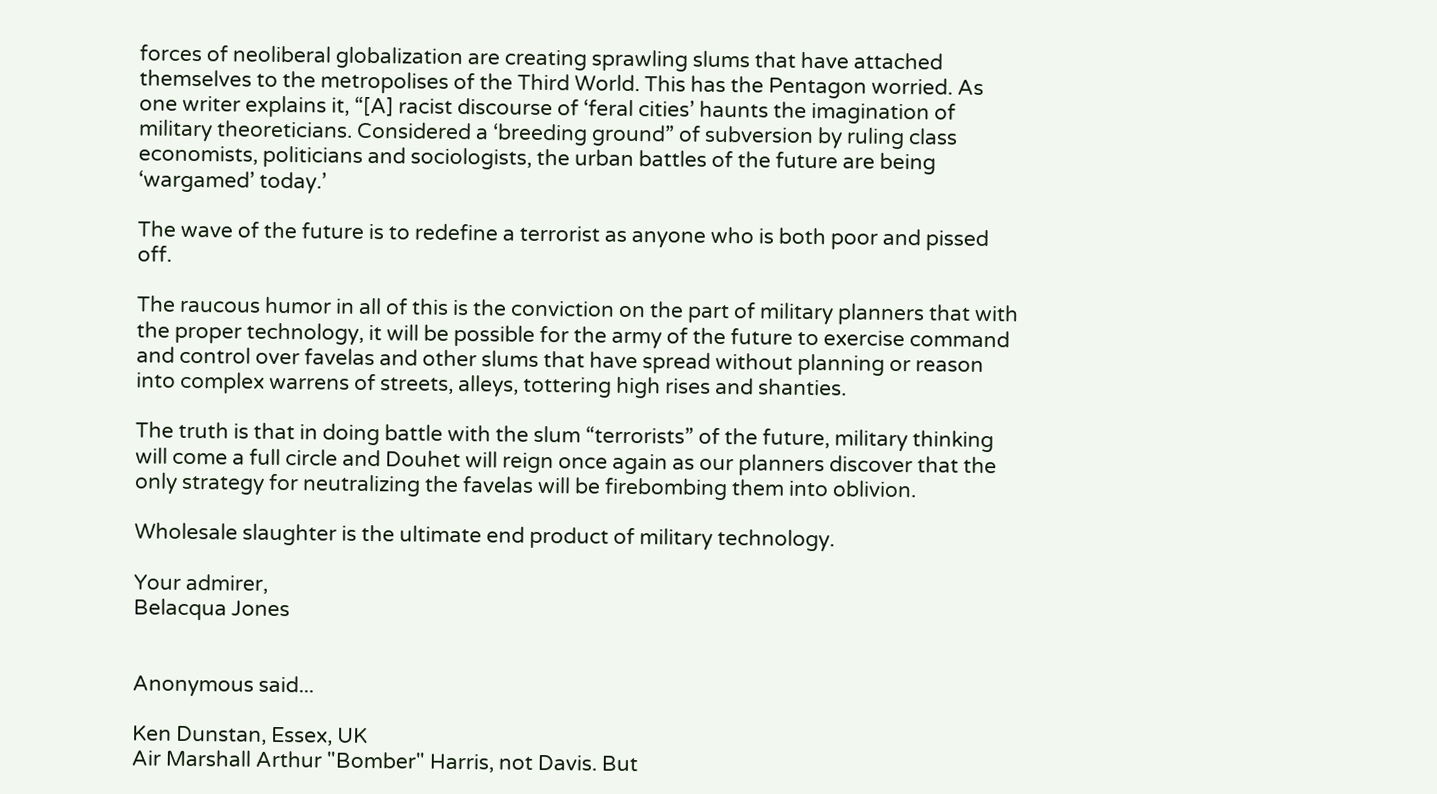forces of neoliberal globalization are creating sprawling slums that have attached themselves to the metropolises of the Third World. This has the Pentagon worried. As one writer explains it, “[A] racist discourse of ‘feral cities’ haunts the imagination of military theoreticians. Considered a ‘breeding ground” of subversion by ruling class economists, politicians and sociologists, the urban battles of the future are being ‘wargamed’ today.’

The wave of the future is to redefine a terrorist as anyone who is both poor and pissed off.

The raucous humor in all of this is the conviction on the part of military planners that with the proper technology, it will be possible for the army of the future to exercise command and control over favelas and other slums that have spread without planning or reason into complex warrens of streets, alleys, tottering high rises and shanties.

The truth is that in doing battle with the slum “terrorists” of the future, military thinking will come a full circle and Douhet will reign once again as our planners discover that the only strategy for neutralizing the favelas will be firebombing them into oblivion.

Wholesale slaughter is the ultimate end product of military technology.

Your admirer,
Belacqua Jones


Anonymous said...

Ken Dunstan, Essex, UK
Air Marshall Arthur "Bomber" Harris, not Davis. But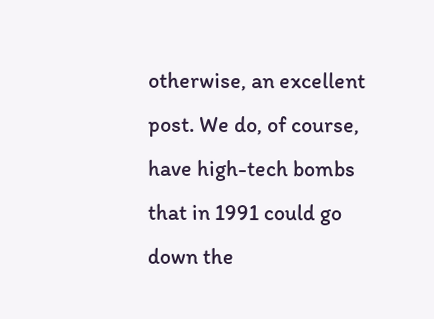otherwise, an excellent post. We do, of course, have high-tech bombs that in 1991 could go down the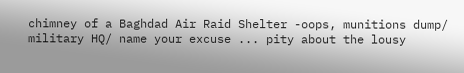chimney of a Baghdad Air Raid Shelter -oops, munitions dump/ military HQ/ name your excuse ... pity about the lousy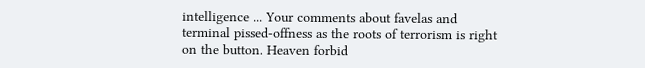intelligence ... Your comments about favelas and terminal pissed-offness as the roots of terrorism is right on the button. Heaven forbid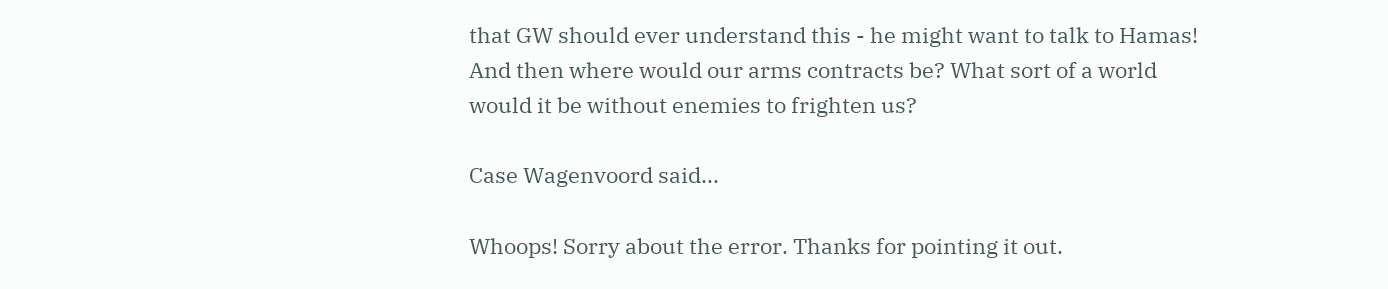that GW should ever understand this - he might want to talk to Hamas! And then where would our arms contracts be? What sort of a world would it be without enemies to frighten us?

Case Wagenvoord said...

Whoops! Sorry about the error. Thanks for pointing it out.